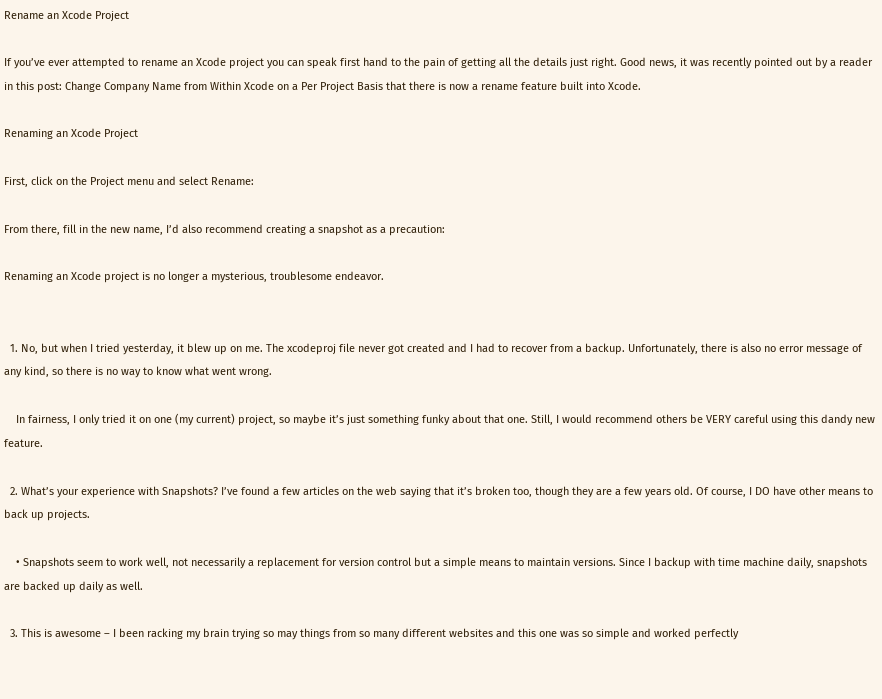Rename an Xcode Project

If you’ve ever attempted to rename an Xcode project you can speak first hand to the pain of getting all the details just right. Good news, it was recently pointed out by a reader in this post: Change Company Name from Within Xcode on a Per Project Basis that there is now a rename feature built into Xcode.

Renaming an Xcode Project

First, click on the Project menu and select Rename:

From there, fill in the new name, I’d also recommend creating a snapshot as a precaution:

Renaming an Xcode project is no longer a mysterious, troublesome endeavor.


  1. No, but when I tried yesterday, it blew up on me. The xcodeproj file never got created and I had to recover from a backup. Unfortunately, there is also no error message of any kind, so there is no way to know what went wrong.

    In fairness, I only tried it on one (my current) project, so maybe it’s just something funky about that one. Still, I would recommend others be VERY careful using this dandy new feature.

  2. What’s your experience with Snapshots? I’ve found a few articles on the web saying that it’s broken too, though they are a few years old. Of course, I DO have other means to back up projects.

    • Snapshots seem to work well, not necessarily a replacement for version control but a simple means to maintain versions. Since I backup with time machine daily, snapshots are backed up daily as well.

  3. This is awesome – I been racking my brain trying so may things from so many different websites and this one was so simple and worked perfectly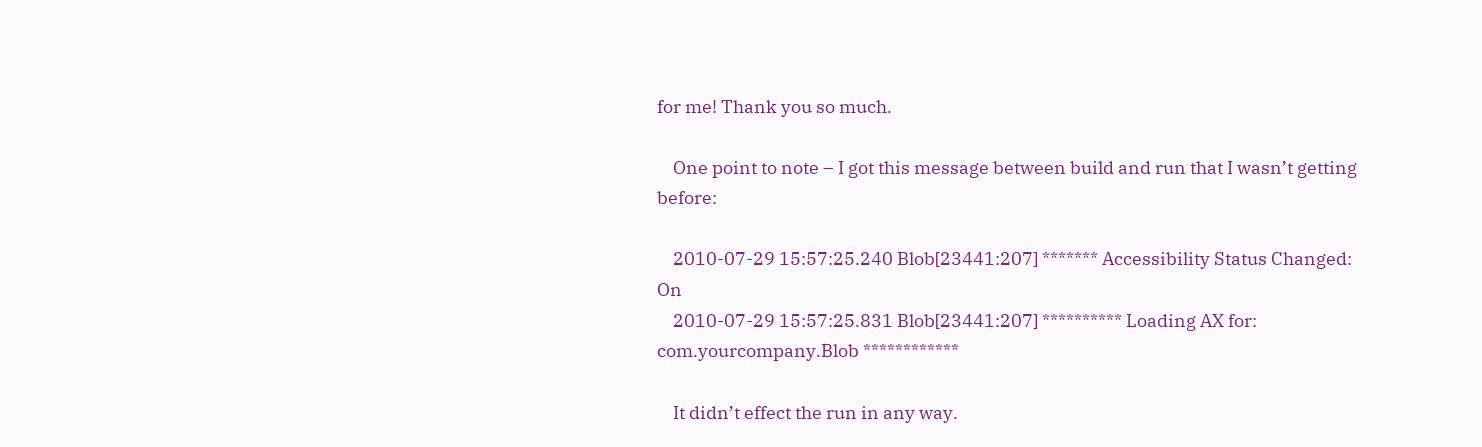for me! Thank you so much.

    One point to note – I got this message between build and run that I wasn’t getting before:

    2010-07-29 15:57:25.240 Blob[23441:207] ******* Accessibility Status Changed: On
    2010-07-29 15:57:25.831 Blob[23441:207] ********** Loading AX for: com.yourcompany.Blob ************

    It didn’t effect the run in any way.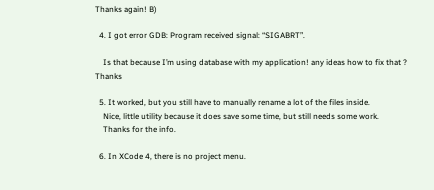Thanks again! B)

  4. I got error GDB: Program received signal: “SIGABRT”.

    Is that because I’m using database with my application! any ideas how to fix that ? Thanks

  5. It worked, but you still have to manually rename a lot of the files inside.
    Nice, little utility because it does save some time, but still needs some work.
    Thanks for the info.

  6. In XCode 4, there is no project menu.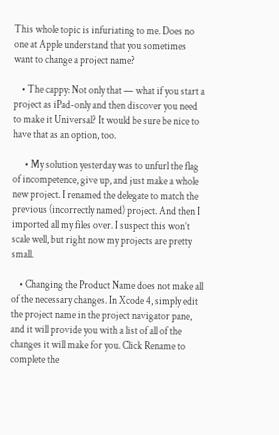This whole topic is infuriating to me. Does no one at Apple understand that you sometimes want to change a project name?

    • The cappy: Not only that — what if you start a project as iPad-only and then discover you need to make it Universal? It would be sure be nice to have that as an option, too.

      • My solution yesterday was to unfurl the flag of incompetence, give up, and just make a whole new project. I renamed the delegate to match the previous (incorrectly named) project. And then I imported all my files over. I suspect this won’t scale well, but right now my projects are pretty small.

    • Changing the Product Name does not make all of the necessary changes. In Xcode 4, simply edit the project name in the project navigator pane, and it will provide you with a list of all of the changes it will make for you. Click Rename to complete the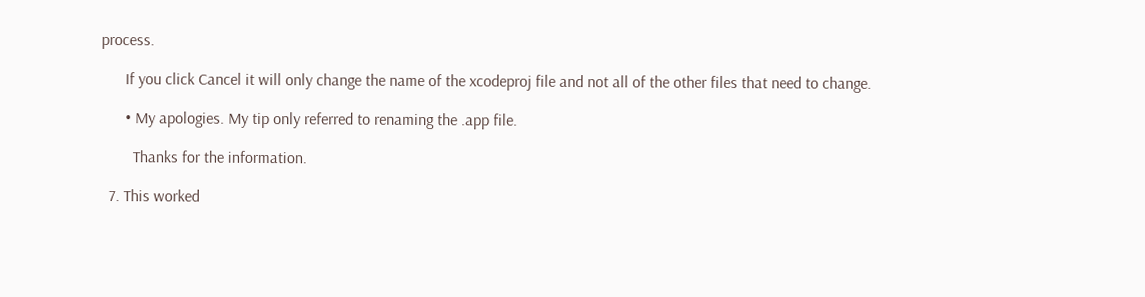process.

      If you click Cancel it will only change the name of the xcodeproj file and not all of the other files that need to change.

      • My apologies. My tip only referred to renaming the .app file.

        Thanks for the information.

  7. This worked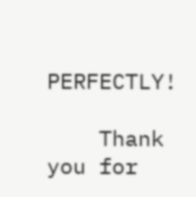PERFECTLY!

    Thank you for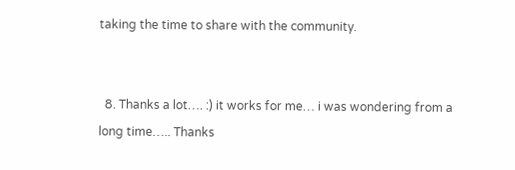taking the time to share with the community.


  8. Thanks a lot…. :) it works for me… i was wondering from a long time….. Thanks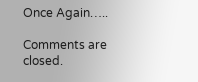Once Again…..

Comments are closed.